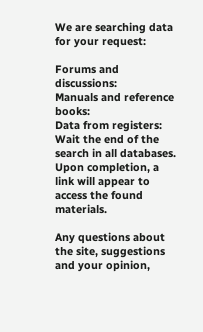We are searching data for your request:

Forums and discussions:
Manuals and reference books:
Data from registers:
Wait the end of the search in all databases.
Upon completion, a link will appear to access the found materials.

Any questions about the site, suggestions and your opinion,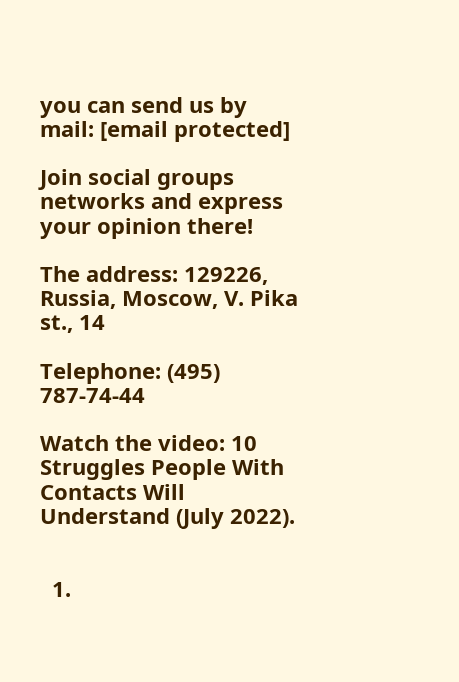you can send us by mail: [email protected]

Join social groups networks and express your opinion there!

The address: 129226, Russia, Moscow, V. Pika st., 14

Telephone: (495) 787-74-44

Watch the video: 10 Struggles People With Contacts Will Understand (July 2022).


  1.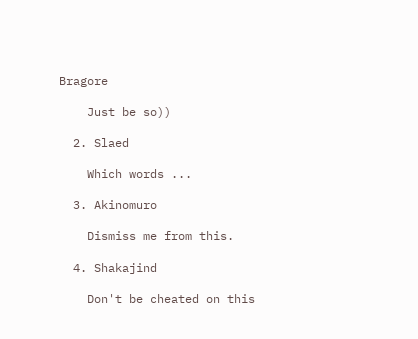Bragore

    Just be so))

  2. Slaed

    Which words ...

  3. Akinomuro

    Dismiss me from this.

  4. Shakajind

    Don't be cheated on this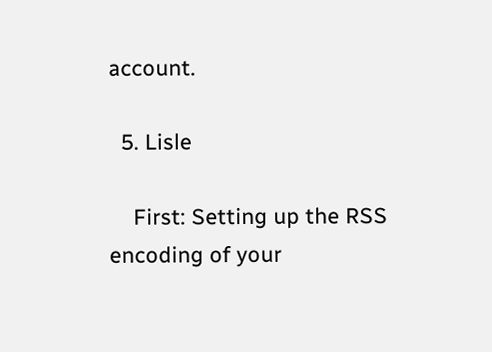account.

  5. Lisle

    First: Setting up the RSS encoding of your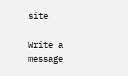site

Write a message